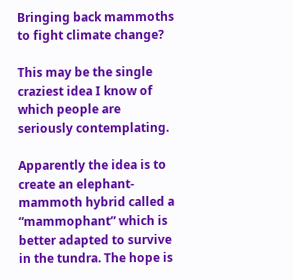Bringing back mammoths to fight climate change?

This may be the single craziest idea I know of which people are seriously contemplating.

Apparently the idea is to create an elephant-mammoth hybrid called a “mammophant” which is better adapted to survive in the tundra. The hope is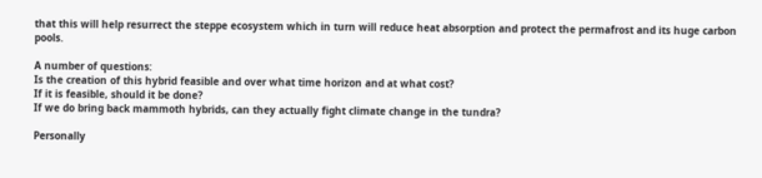that this will help resurrect the steppe ecosystem which in turn will reduce heat absorption and protect the permafrost and its huge carbon pools.

A number of questions:
Is the creation of this hybrid feasible and over what time horizon and at what cost?
If it is feasible, should it be done?
If we do bring back mammoth hybrids, can they actually fight climate change in the tundra?

Personally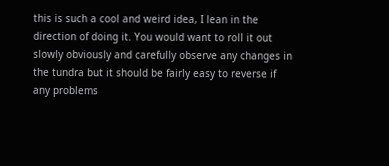this is such a cool and weird idea, I lean in the direction of doing it. You would want to roll it out slowly obviously and carefully observe any changes in the tundra but it should be fairly easy to reverse if any problems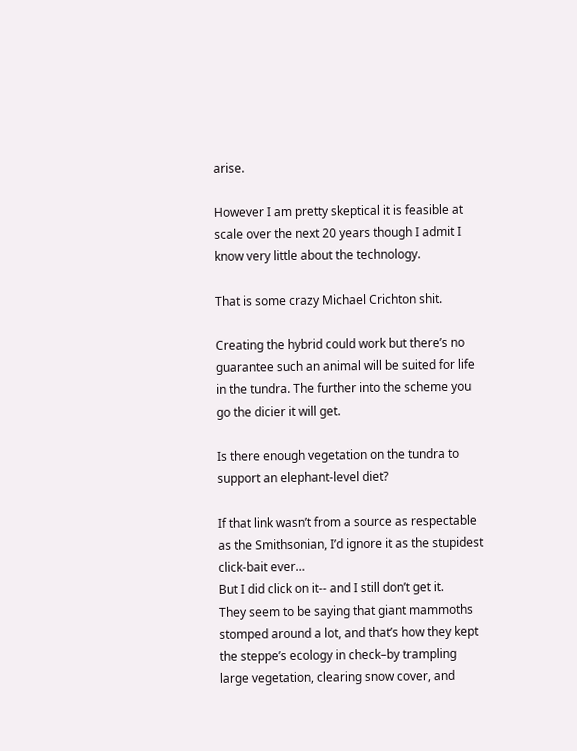arise.

However I am pretty skeptical it is feasible at scale over the next 20 years though I admit I know very little about the technology.

That is some crazy Michael Crichton shit.

Creating the hybrid could work but there’s no guarantee such an animal will be suited for life in the tundra. The further into the scheme you go the dicier it will get.

Is there enough vegetation on the tundra to support an elephant-level diet?

If that link wasn’t from a source as respectable as the Smithsonian, I’d ignore it as the stupidest click-bait ever…
But I did click on it-- and I still don’t get it.
They seem to be saying that giant mammoths stomped around a lot, and that’s how they kept the steppe’s ecology in check–by trampling large vegetation, clearing snow cover, and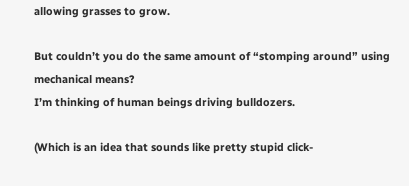allowing grasses to grow.

But couldn’t you do the same amount of “stomping around” using mechanical means?
I’m thinking of human beings driving bulldozers.

(Which is an idea that sounds like pretty stupid click-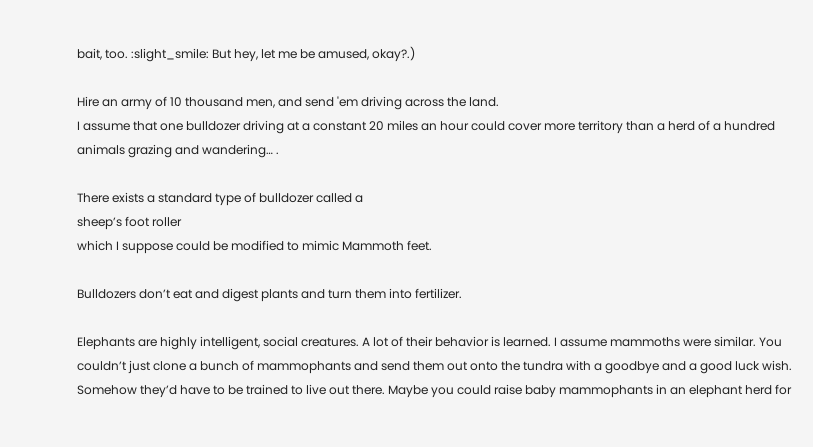bait, too. :slight_smile: But hey, let me be amused, okay?.)

Hire an army of 10 thousand men, and send 'em driving across the land.
I assume that one bulldozer driving at a constant 20 miles an hour could cover more territory than a herd of a hundred animals grazing and wandering… .

There exists a standard type of bulldozer called a
sheep’s foot roller
which I suppose could be modified to mimic Mammoth feet.

Bulldozers don’t eat and digest plants and turn them into fertilizer.

Elephants are highly intelligent, social creatures. A lot of their behavior is learned. I assume mammoths were similar. You couldn’t just clone a bunch of mammophants and send them out onto the tundra with a goodbye and a good luck wish. Somehow they’d have to be trained to live out there. Maybe you could raise baby mammophants in an elephant herd for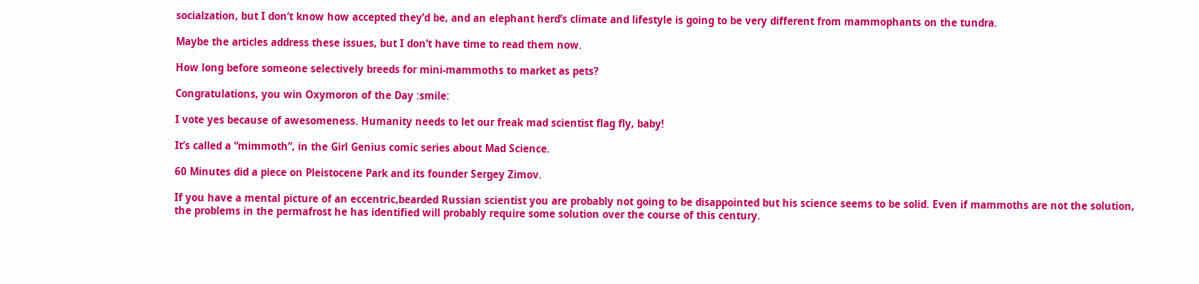socialzation, but I don’t know how accepted they’d be, and an elephant herd’s climate and lifestyle is going to be very different from mammophants on the tundra.

Maybe the articles address these issues, but I don’t have time to read them now.

How long before someone selectively breeds for mini-mammoths to market as pets?

Congratulations, you win Oxymoron of the Day :smile:

I vote yes because of awesomeness. Humanity needs to let our freak mad scientist flag fly, baby!

It’s called a “mimmoth”, in the Girl Genius comic series about Mad Science.

60 Minutes did a piece on Pleistocene Park and its founder Sergey Zimov.

If you have a mental picture of an eccentric,bearded Russian scientist you are probably not going to be disappointed but his science seems to be solid. Even if mammoths are not the solution, the problems in the permafrost he has identified will probably require some solution over the course of this century.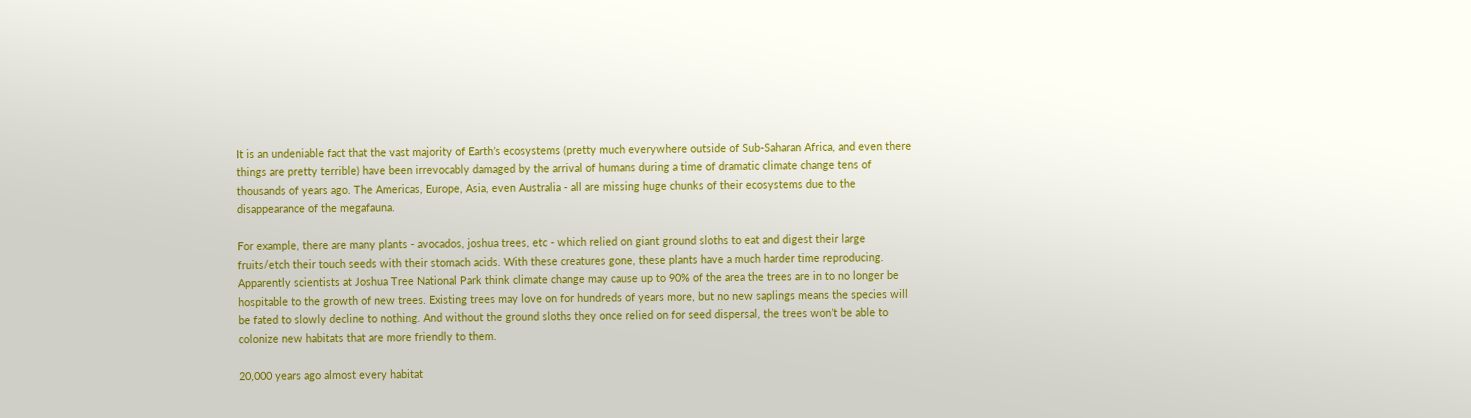It is an undeniable fact that the vast majority of Earth’s ecosystems (pretty much everywhere outside of Sub-Saharan Africa, and even there things are pretty terrible) have been irrevocably damaged by the arrival of humans during a time of dramatic climate change tens of thousands of years ago. The Americas, Europe, Asia, even Australia - all are missing huge chunks of their ecosystems due to the disappearance of the megafauna.

For example, there are many plants - avocados, joshua trees, etc - which relied on giant ground sloths to eat and digest their large fruits/etch their touch seeds with their stomach acids. With these creatures gone, these plants have a much harder time reproducing. Apparently scientists at Joshua Tree National Park think climate change may cause up to 90% of the area the trees are in to no longer be hospitable to the growth of new trees. Existing trees may love on for hundreds of years more, but no new saplings means the species will be fated to slowly decline to nothing. And without the ground sloths they once relied on for seed dispersal, the trees won’t be able to colonize new habitats that are more friendly to them.

20,000 years ago almost every habitat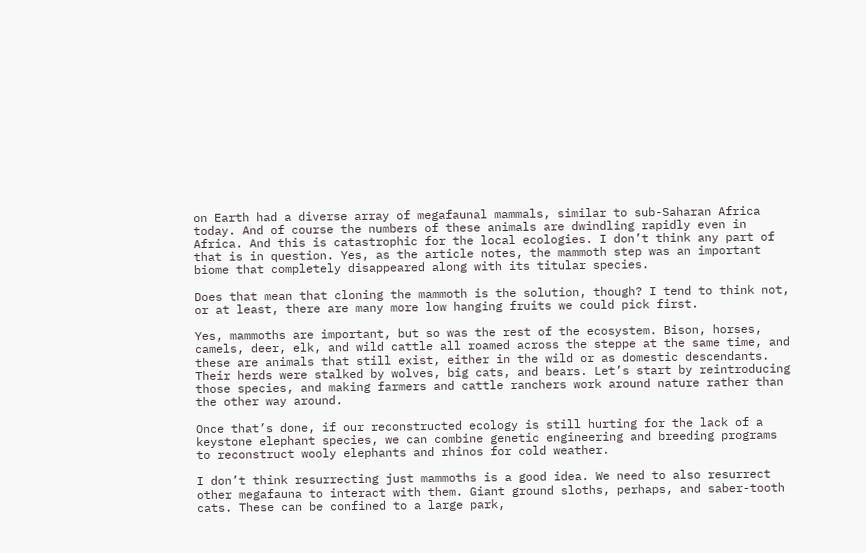on Earth had a diverse array of megafaunal mammals, similar to sub-Saharan Africa today. And of course the numbers of these animals are dwindling rapidly even in Africa. And this is catastrophic for the local ecologies. I don’t think any part of that is in question. Yes, as the article notes, the mammoth step was an important biome that completely disappeared along with its titular species.

Does that mean that cloning the mammoth is the solution, though? I tend to think not, or at least, there are many more low hanging fruits we could pick first.

Yes, mammoths are important, but so was the rest of the ecosystem. Bison, horses, camels, deer, elk, and wild cattle all roamed across the steppe at the same time, and these are animals that still exist, either in the wild or as domestic descendants. Their herds were stalked by wolves, big cats, and bears. Let’s start by reintroducing those species, and making farmers and cattle ranchers work around nature rather than the other way around.

Once that’s done, if our reconstructed ecology is still hurting for the lack of a keystone elephant species, we can combine genetic engineering and breeding programs to reconstruct wooly elephants and rhinos for cold weather.

I don’t think resurrecting just mammoths is a good idea. We need to also resurrect other megafauna to interact with them. Giant ground sloths, perhaps, and saber-tooth cats. These can be confined to a large park,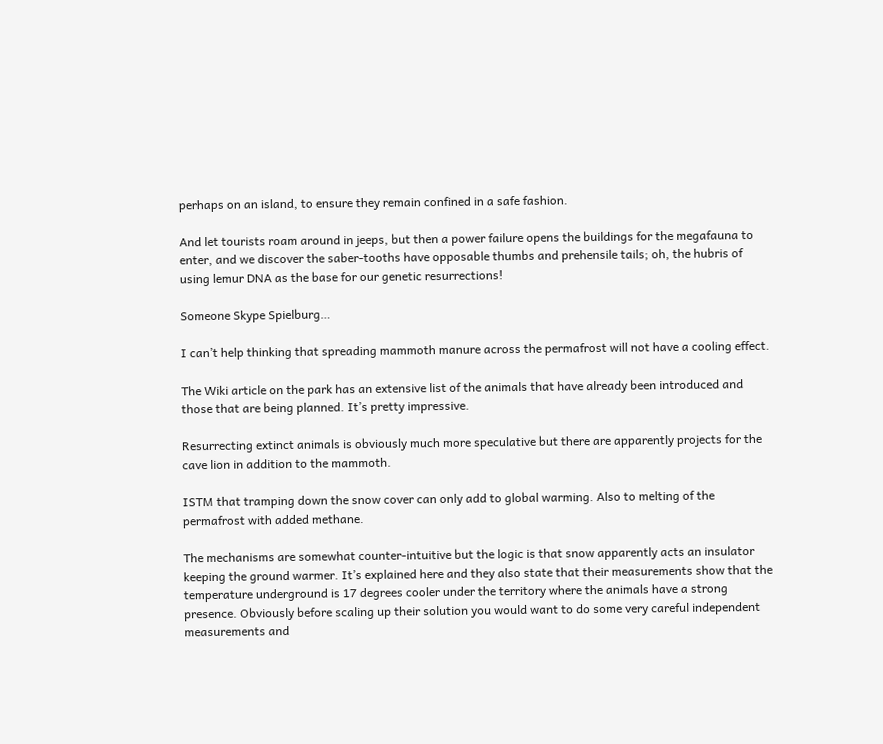perhaps on an island, to ensure they remain confined in a safe fashion.

And let tourists roam around in jeeps, but then a power failure opens the buildings for the megafauna to enter, and we discover the saber-tooths have opposable thumbs and prehensile tails; oh, the hubris of using lemur DNA as the base for our genetic resurrections!

Someone Skype Spielburg…

I can’t help thinking that spreading mammoth manure across the permafrost will not have a cooling effect.

The Wiki article on the park has an extensive list of the animals that have already been introduced and those that are being planned. It’s pretty impressive.

Resurrecting extinct animals is obviously much more speculative but there are apparently projects for the cave lion in addition to the mammoth.

ISTM that tramping down the snow cover can only add to global warming. Also to melting of the permafrost with added methane.

The mechanisms are somewhat counter-intuitive but the logic is that snow apparently acts an insulator keeping the ground warmer. It’s explained here and they also state that their measurements show that the temperature underground is 17 degrees cooler under the territory where the animals have a strong presence. Obviously before scaling up their solution you would want to do some very careful independent measurements and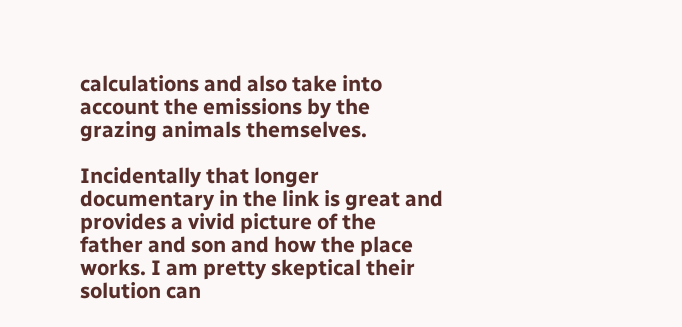calculations and also take into account the emissions by the grazing animals themselves.

Incidentally that longer documentary in the link is great and provides a vivid picture of the father and son and how the place works. I am pretty skeptical their solution can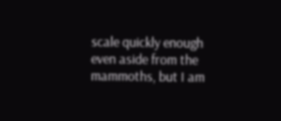scale quickly enough even aside from the mammoths, but I am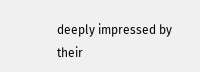deeply impressed by their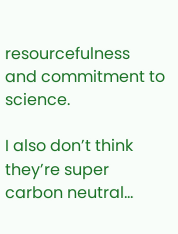resourcefulness and commitment to science.

I also don’t think they’re super carbon neutral…